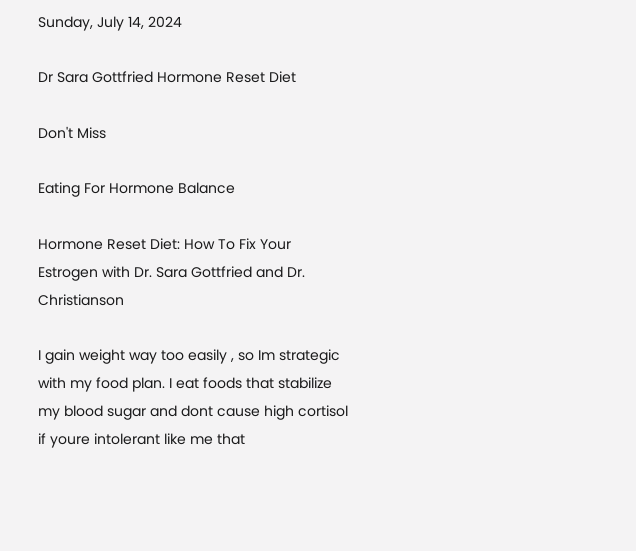Sunday, July 14, 2024

Dr Sara Gottfried Hormone Reset Diet

Don't Miss

Eating For Hormone Balance

Hormone Reset Diet: How To Fix Your Estrogen with Dr. Sara Gottfried and Dr. Christianson

I gain weight way too easily , so Im strategic with my food plan. I eat foods that stabilize my blood sugar and dont cause high cortisol if youre intolerant like me that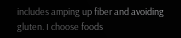includes amping up fiber and avoiding gluten. I choose foods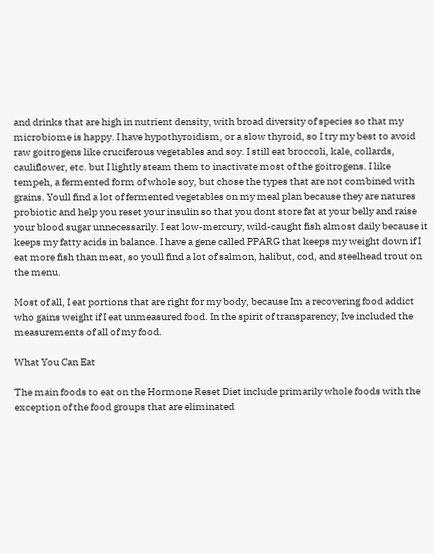and drinks that are high in nutrient density, with broad diversity of species so that my microbiome is happy. I have hypothyroidism, or a slow thyroid, so I try my best to avoid raw goitrogens like cruciferous vegetables and soy. I still eat broccoli, kale, collards, cauliflower, etc. but I lightly steam them to inactivate most of the goitrogens. I like tempeh, a fermented form of whole soy, but chose the types that are not combined with grains. Youll find a lot of fermented vegetables on my meal plan because they are natures probiotic and help you reset your insulin so that you dont store fat at your belly and raise your blood sugar unnecessarily. I eat low-mercury, wild-caught fish almost daily because it keeps my fatty acids in balance. I have a gene called PPARG that keeps my weight down if I eat more fish than meat, so youll find a lot of salmon, halibut, cod, and steelhead trout on the menu.

Most of all, I eat portions that are right for my body, because Im a recovering food addict who gains weight if I eat unmeasured food. In the spirit of transparency, Ive included the measurements of all of my food.

What You Can Eat

The main foods to eat on the Hormone Reset Diet include primarily whole foods with the exception of the food groups that are eliminated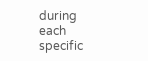during each specific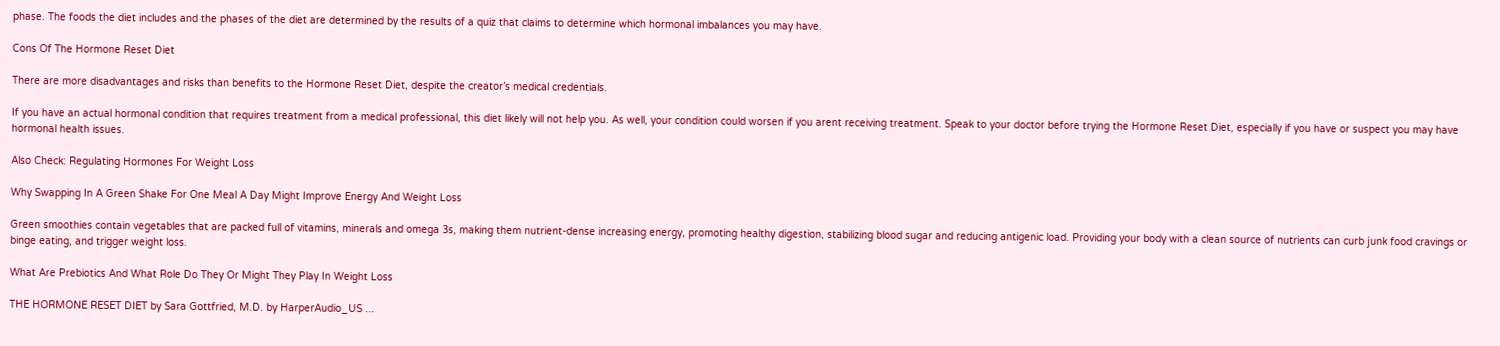phase. The foods the diet includes and the phases of the diet are determined by the results of a quiz that claims to determine which hormonal imbalances you may have.

Cons Of The Hormone Reset Diet

There are more disadvantages and risks than benefits to the Hormone Reset Diet, despite the creator’s medical credentials.

If you have an actual hormonal condition that requires treatment from a medical professional, this diet likely will not help you. As well, your condition could worsen if you arent receiving treatment. Speak to your doctor before trying the Hormone Reset Diet, especially if you have or suspect you may have hormonal health issues.

Also Check: Regulating Hormones For Weight Loss

Why Swapping In A Green Shake For One Meal A Day Might Improve Energy And Weight Loss

Green smoothies contain vegetables that are packed full of vitamins, minerals and omega 3s, making them nutrient-dense increasing energy, promoting healthy digestion, stabilizing blood sugar and reducing antigenic load. Providing your body with a clean source of nutrients can curb junk food cravings or binge eating, and trigger weight loss.

What Are Prebiotics And What Role Do They Or Might They Play In Weight Loss

THE HORMONE RESET DIET by Sara Gottfried, M.D. by HarperAudio_US ...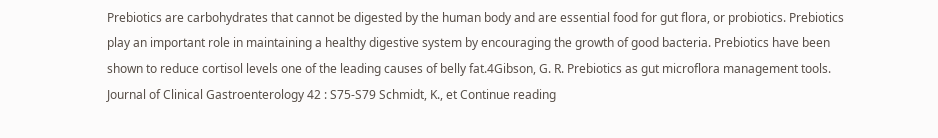Prebiotics are carbohydrates that cannot be digested by the human body and are essential food for gut flora, or probiotics. Prebiotics play an important role in maintaining a healthy digestive system by encouraging the growth of good bacteria. Prebiotics have been shown to reduce cortisol levels one of the leading causes of belly fat.4Gibson, G. R. Prebiotics as gut microflora management tools. Journal of Clinical Gastroenterology 42 : S75-S79 Schmidt, K., et Continue reading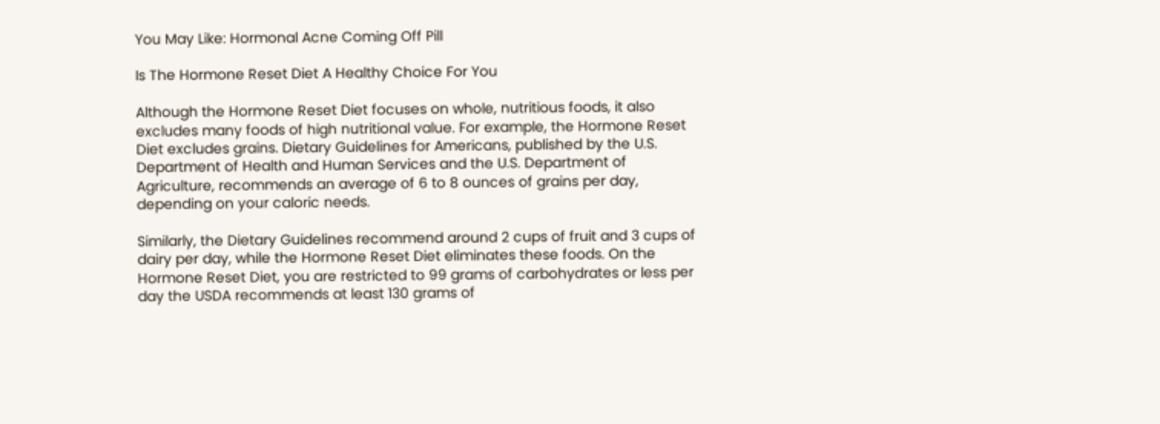You May Like: Hormonal Acne Coming Off Pill

Is The Hormone Reset Diet A Healthy Choice For You

Although the Hormone Reset Diet focuses on whole, nutritious foods, it also excludes many foods of high nutritional value. For example, the Hormone Reset Diet excludes grains. Dietary Guidelines for Americans, published by the U.S. Department of Health and Human Services and the U.S. Department of Agriculture, recommends an average of 6 to 8 ounces of grains per day, depending on your caloric needs.

Similarly, the Dietary Guidelines recommend around 2 cups of fruit and 3 cups of dairy per day, while the Hormone Reset Diet eliminates these foods. On the Hormone Reset Diet, you are restricted to 99 grams of carbohydrates or less per day the USDA recommends at least 130 grams of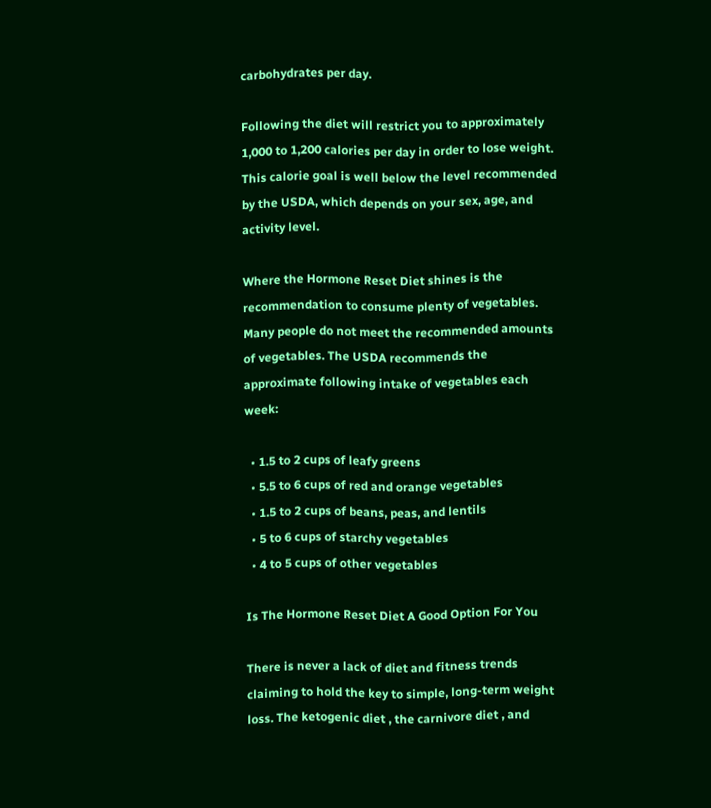carbohydrates per day.

Following the diet will restrict you to approximately 1,000 to 1,200 calories per day in order to lose weight. This calorie goal is well below the level recommended by the USDA, which depends on your sex, age, and activity level.

Where the Hormone Reset Diet shines is the recommendation to consume plenty of vegetables. Many people do not meet the recommended amounts of vegetables. The USDA recommends the approximate following intake of vegetables each week:

  • 1.5 to 2 cups of leafy greens
  • 5.5 to 6 cups of red and orange vegetables
  • 1.5 to 2 cups of beans, peas, and lentils
  • 5 to 6 cups of starchy vegetables
  • 4 to 5 cups of other vegetables

Is The Hormone Reset Diet A Good Option For You

There is never a lack of diet and fitness trends claiming to hold the key to simple, long-term weight loss. The ketogenic diet , the carnivore diet , and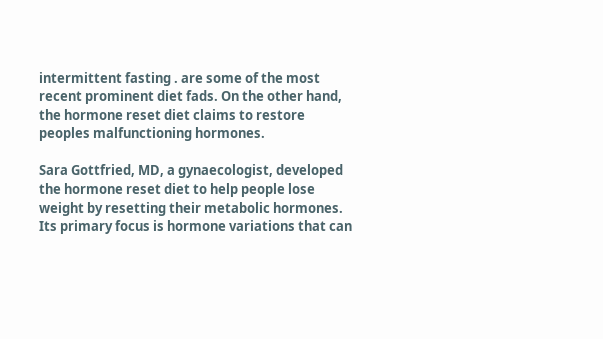intermittent fasting . are some of the most recent prominent diet fads. On the other hand, the hormone reset diet claims to restore peoples malfunctioning hormones.

Sara Gottfried, MD, a gynaecologist, developed the hormone reset diet to help people lose weight by resetting their metabolic hormones. Its primary focus is hormone variations that can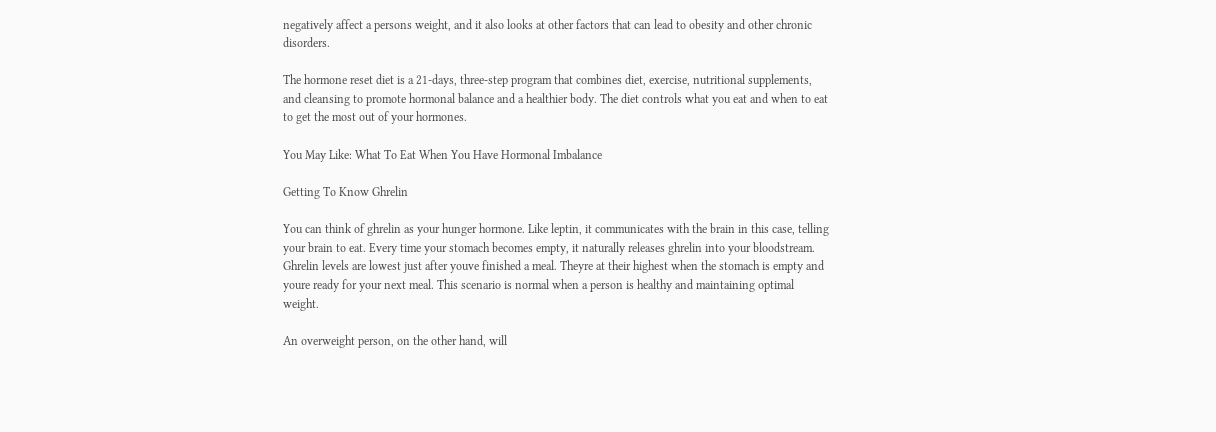negatively affect a persons weight, and it also looks at other factors that can lead to obesity and other chronic disorders.

The hormone reset diet is a 21-days, three-step program that combines diet, exercise, nutritional supplements, and cleansing to promote hormonal balance and a healthier body. The diet controls what you eat and when to eat to get the most out of your hormones.

You May Like: What To Eat When You Have Hormonal Imbalance

Getting To Know Ghrelin

You can think of ghrelin as your hunger hormone. Like leptin, it communicates with the brain in this case, telling your brain to eat. Every time your stomach becomes empty, it naturally releases ghrelin into your bloodstream. Ghrelin levels are lowest just after youve finished a meal. Theyre at their highest when the stomach is empty and youre ready for your next meal. This scenario is normal when a person is healthy and maintaining optimal weight.

An overweight person, on the other hand, will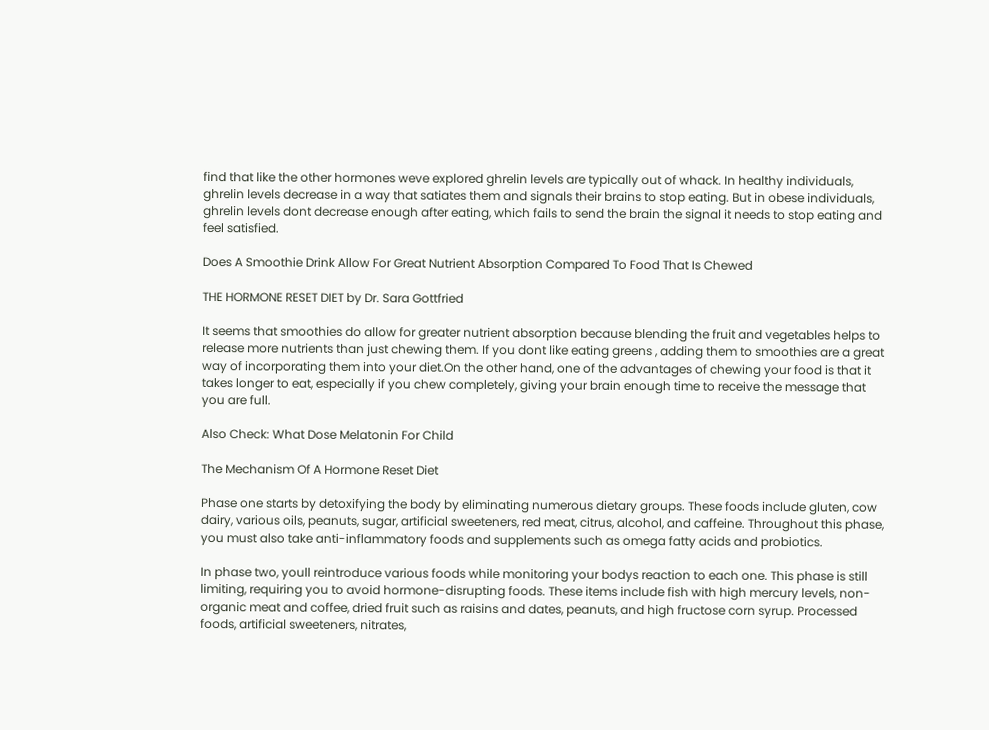find that like the other hormones weve explored ghrelin levels are typically out of whack. In healthy individuals, ghrelin levels decrease in a way that satiates them and signals their brains to stop eating. But in obese individuals, ghrelin levels dont decrease enough after eating, which fails to send the brain the signal it needs to stop eating and feel satisfied.

Does A Smoothie Drink Allow For Great Nutrient Absorption Compared To Food That Is Chewed

THE HORMONE RESET DIET by Dr. Sara Gottfried

It seems that smoothies do allow for greater nutrient absorption because blending the fruit and vegetables helps to release more nutrients than just chewing them. If you dont like eating greens , adding them to smoothies are a great way of incorporating them into your diet.On the other hand, one of the advantages of chewing your food is that it takes longer to eat, especially if you chew completely, giving your brain enough time to receive the message that you are full.

Also Check: What Dose Melatonin For Child

The Mechanism Of A Hormone Reset Diet

Phase one starts by detoxifying the body by eliminating numerous dietary groups. These foods include gluten, cow dairy, various oils, peanuts, sugar, artificial sweeteners, red meat, citrus, alcohol, and caffeine. Throughout this phase, you must also take anti-inflammatory foods and supplements such as omega fatty acids and probiotics.

In phase two, youll reintroduce various foods while monitoring your bodys reaction to each one. This phase is still limiting, requiring you to avoid hormone-disrupting foods. These items include fish with high mercury levels, non-organic meat and coffee, dried fruit such as raisins and dates, peanuts, and high fructose corn syrup. Processed foods, artificial sweeteners, nitrates,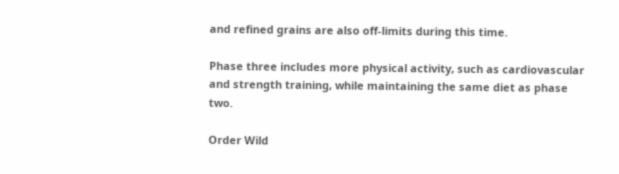and refined grains are also off-limits during this time.

Phase three includes more physical activity, such as cardiovascular and strength training, while maintaining the same diet as phase two.

Order Wild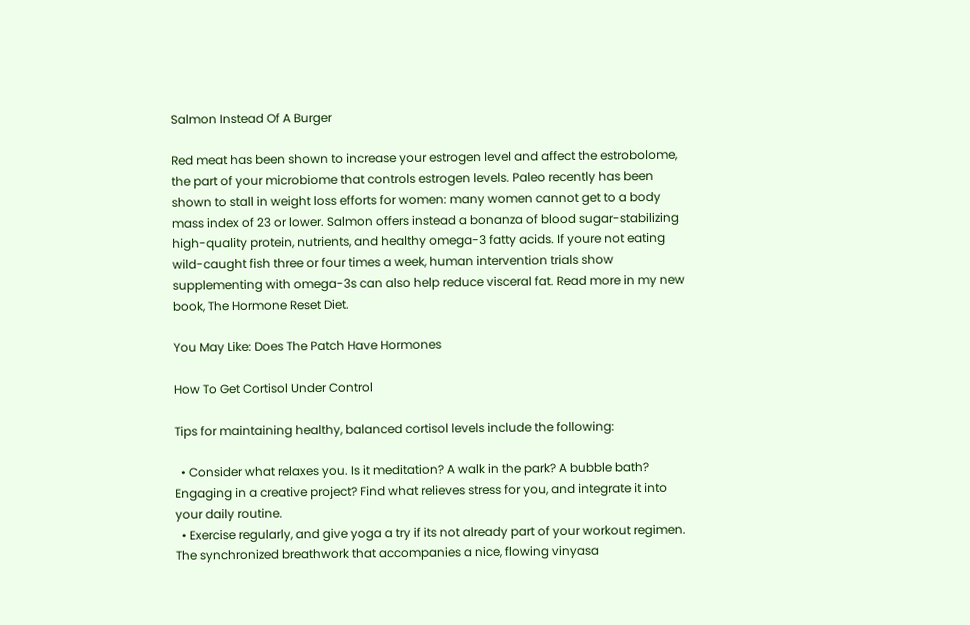Salmon Instead Of A Burger

Red meat has been shown to increase your estrogen level and affect the estrobolome, the part of your microbiome that controls estrogen levels. Paleo recently has been shown to stall in weight loss efforts for women: many women cannot get to a body mass index of 23 or lower. Salmon offers instead a bonanza of blood sugar-stabilizing high-quality protein, nutrients, and healthy omega-3 fatty acids. If youre not eating wild-caught fish three or four times a week, human intervention trials show supplementing with omega-3s can also help reduce visceral fat. Read more in my new book, The Hormone Reset Diet.

You May Like: Does The Patch Have Hormones

How To Get Cortisol Under Control

Tips for maintaining healthy, balanced cortisol levels include the following:

  • Consider what relaxes you. Is it meditation? A walk in the park? A bubble bath? Engaging in a creative project? Find what relieves stress for you, and integrate it into your daily routine.
  • Exercise regularly, and give yoga a try if its not already part of your workout regimen. The synchronized breathwork that accompanies a nice, flowing vinyasa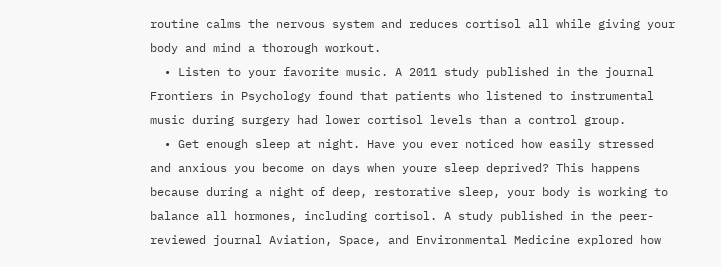routine calms the nervous system and reduces cortisol all while giving your body and mind a thorough workout.
  • Listen to your favorite music. A 2011 study published in the journal Frontiers in Psychology found that patients who listened to instrumental music during surgery had lower cortisol levels than a control group.
  • Get enough sleep at night. Have you ever noticed how easily stressed and anxious you become on days when youre sleep deprived? This happens because during a night of deep, restorative sleep, your body is working to balance all hormones, including cortisol. A study published in the peer-reviewed journal Aviation, Space, and Environmental Medicine explored how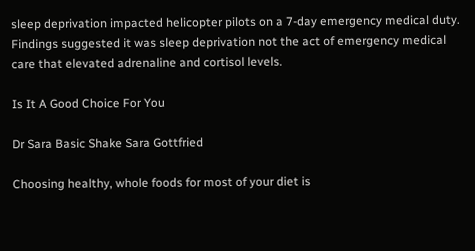sleep deprivation impacted helicopter pilots on a 7-day emergency medical duty. Findings suggested it was sleep deprivation not the act of emergency medical care that elevated adrenaline and cortisol levels.

Is It A Good Choice For You

Dr Sara Basic Shake Sara Gottfried

Choosing healthy, whole foods for most of your diet is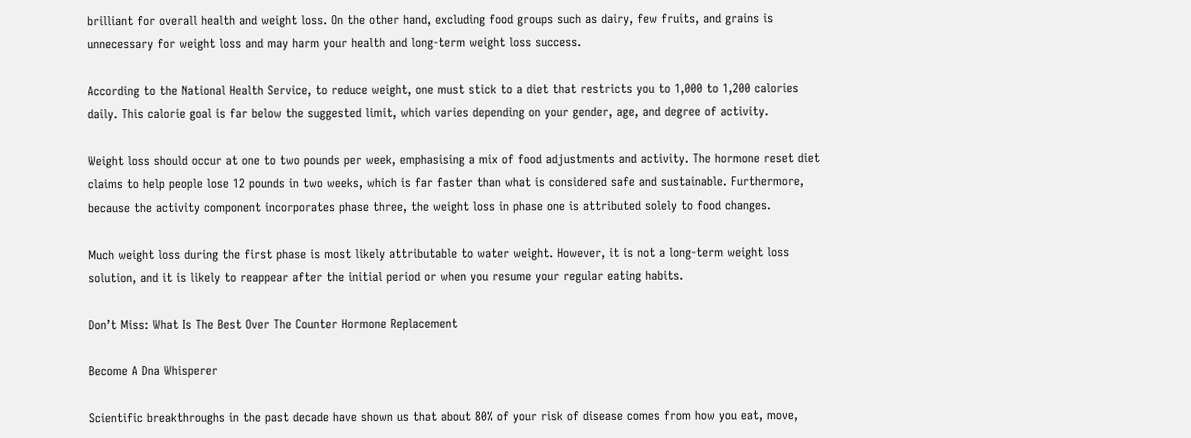brilliant for overall health and weight loss. On the other hand, excluding food groups such as dairy, few fruits, and grains is unnecessary for weight loss and may harm your health and long-term weight loss success.

According to the National Health Service, to reduce weight, one must stick to a diet that restricts you to 1,000 to 1,200 calories daily. This calorie goal is far below the suggested limit, which varies depending on your gender, age, and degree of activity.

Weight loss should occur at one to two pounds per week, emphasising a mix of food adjustments and activity. The hormone reset diet claims to help people lose 12 pounds in two weeks, which is far faster than what is considered safe and sustainable. Furthermore, because the activity component incorporates phase three, the weight loss in phase one is attributed solely to food changes.

Much weight loss during the first phase is most likely attributable to water weight. However, it is not a long-term weight loss solution, and it is likely to reappear after the initial period or when you resume your regular eating habits.

Don’t Miss: What Is The Best Over The Counter Hormone Replacement

Become A Dna Whisperer

Scientific breakthroughs in the past decade have shown us that about 80% of your risk of disease comes from how you eat, move,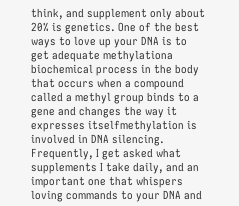think, and supplement only about 20% is genetics. One of the best ways to love up your DNA is to get adequate methylationa biochemical process in the body that occurs when a compound called a methyl group binds to a gene and changes the way it expresses itselfmethylation is involved in DNA silencing. Frequently, I get asked what supplements I take daily, and an important one that whispers loving commands to your DNA and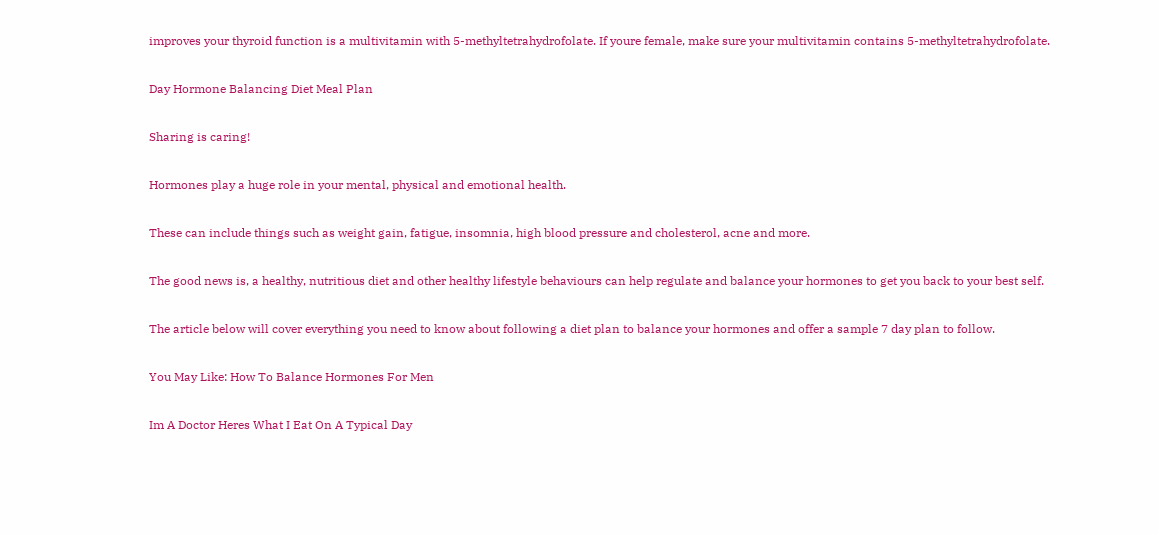improves your thyroid function is a multivitamin with 5-methyltetrahydrofolate. If youre female, make sure your multivitamin contains 5-methyltetrahydrofolate.

Day Hormone Balancing Diet Meal Plan

Sharing is caring!

Hormones play a huge role in your mental, physical and emotional health.

These can include things such as weight gain, fatigue, insomnia, high blood pressure and cholesterol, acne and more.

The good news is, a healthy, nutritious diet and other healthy lifestyle behaviours can help regulate and balance your hormones to get you back to your best self.

The article below will cover everything you need to know about following a diet plan to balance your hormones and offer a sample 7 day plan to follow.

You May Like: How To Balance Hormones For Men

Im A Doctor Heres What I Eat On A Typical Day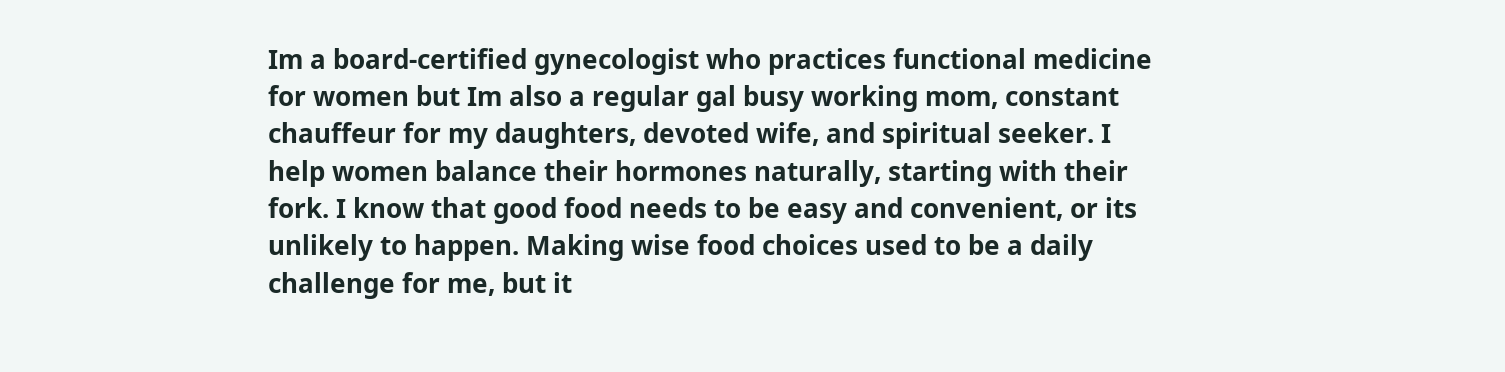Im a board-certified gynecologist who practices functional medicine for women but Im also a regular gal busy working mom, constant chauffeur for my daughters, devoted wife, and spiritual seeker. I help women balance their hormones naturally, starting with their fork. I know that good food needs to be easy and convenient, or its unlikely to happen. Making wise food choices used to be a daily challenge for me, but it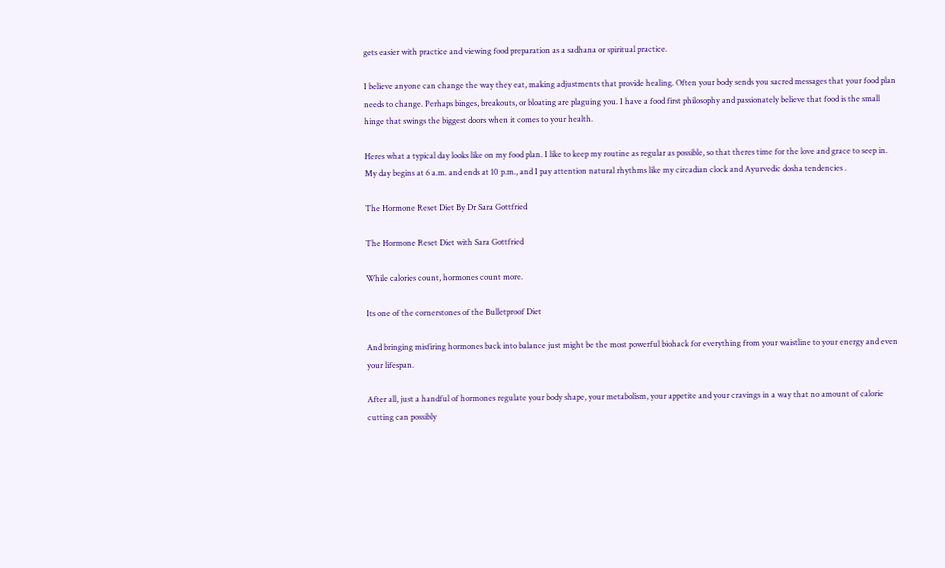gets easier with practice and viewing food preparation as a sadhana or spiritual practice.

I believe anyone can change the way they eat, making adjustments that provide healing. Often your body sends you sacred messages that your food plan needs to change. Perhaps binges, breakouts, or bloating are plaguing you. I have a food first philosophy and passionately believe that food is the small hinge that swings the biggest doors when it comes to your health.

Heres what a typical day looks like on my food plan. I like to keep my routine as regular as possible, so that theres time for the love and grace to seep in. My day begins at 6 a.m. and ends at 10 p.m., and I pay attention natural rhythms like my circadian clock and Ayurvedic dosha tendencies .

The Hormone Reset Diet By Dr Sara Gottfried

The Hormone Reset Diet with Sara Gottfried

While calories count, hormones count more.

Its one of the cornerstones of the Bulletproof Diet

And bringing misfiring hormones back into balance just might be the most powerful biohack for everything from your waistline to your energy and even your lifespan.

After all, just a handful of hormones regulate your body shape, your metabolism, your appetite and your cravings in a way that no amount of calorie cutting can possibly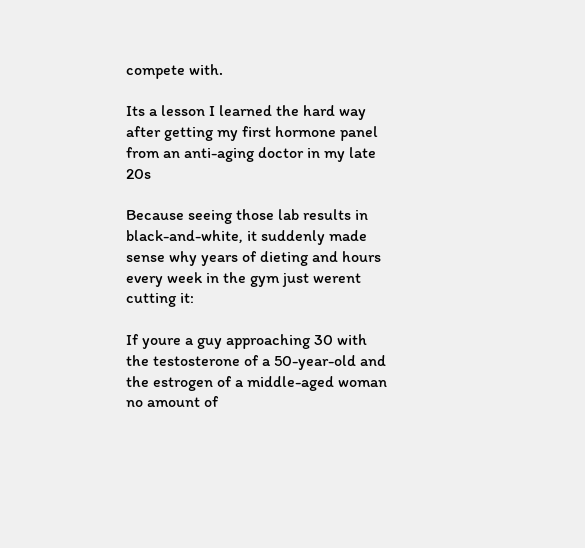compete with.

Its a lesson I learned the hard way after getting my first hormone panel from an anti-aging doctor in my late 20s

Because seeing those lab results in black-and-white, it suddenly made sense why years of dieting and hours every week in the gym just werent cutting it:

If youre a guy approaching 30 with the testosterone of a 50-year-old and the estrogen of a middle-aged woman no amount of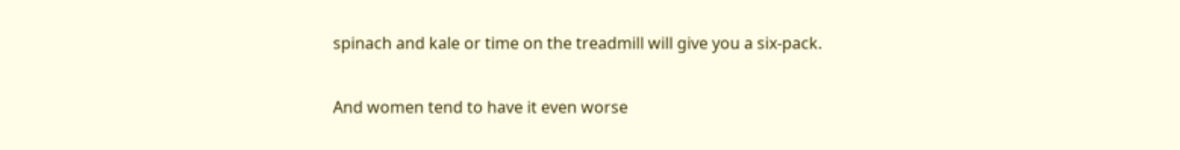spinach and kale or time on the treadmill will give you a six-pack.

And women tend to have it even worse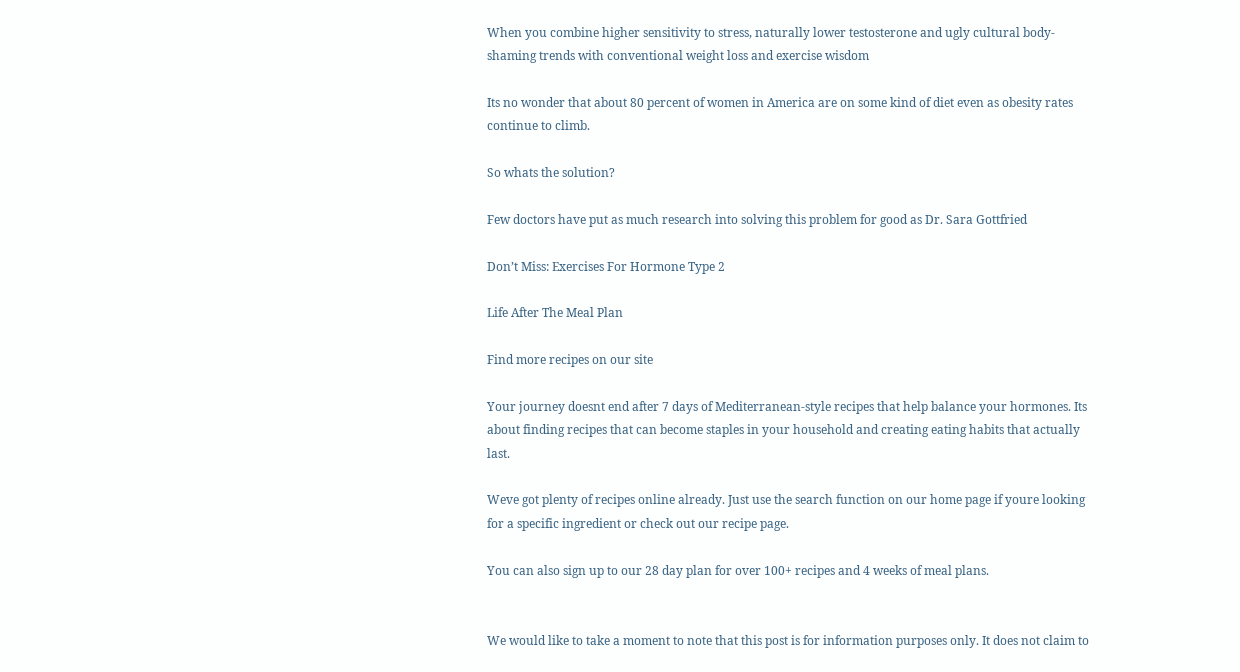When you combine higher sensitivity to stress, naturally lower testosterone and ugly cultural body-shaming trends with conventional weight loss and exercise wisdom

Its no wonder that about 80 percent of women in America are on some kind of diet even as obesity rates continue to climb.

So whats the solution?

Few doctors have put as much research into solving this problem for good as Dr. Sara Gottfried

Don’t Miss: Exercises For Hormone Type 2

Life After The Meal Plan

Find more recipes on our site

Your journey doesnt end after 7 days of Mediterranean-style recipes that help balance your hormones. Its about finding recipes that can become staples in your household and creating eating habits that actually last.

Weve got plenty of recipes online already. Just use the search function on our home page if youre looking for a specific ingredient or check out our recipe page.

You can also sign up to our 28 day plan for over 100+ recipes and 4 weeks of meal plans.


We would like to take a moment to note that this post is for information purposes only. It does not claim to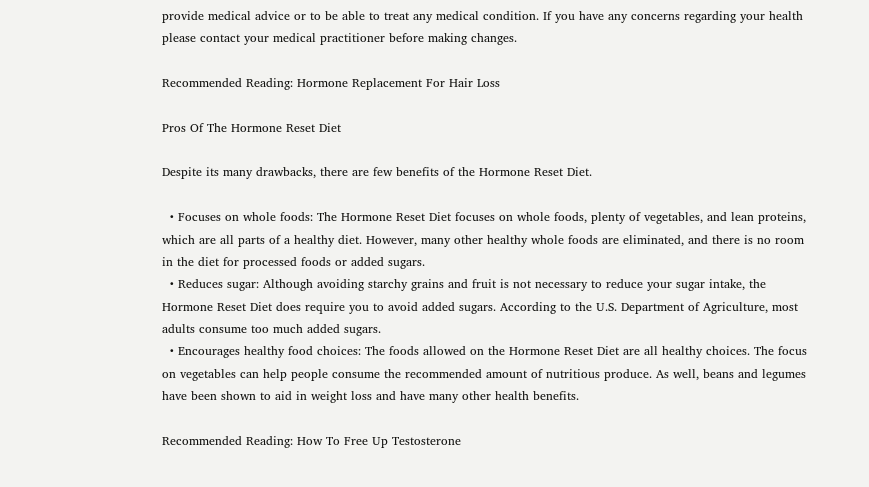provide medical advice or to be able to treat any medical condition. If you have any concerns regarding your health please contact your medical practitioner before making changes.

Recommended Reading: Hormone Replacement For Hair Loss

Pros Of The Hormone Reset Diet

Despite its many drawbacks, there are few benefits of the Hormone Reset Diet.

  • Focuses on whole foods: The Hormone Reset Diet focuses on whole foods, plenty of vegetables, and lean proteins, which are all parts of a healthy diet. However, many other healthy whole foods are eliminated, and there is no room in the diet for processed foods or added sugars.
  • Reduces sugar: Although avoiding starchy grains and fruit is not necessary to reduce your sugar intake, the Hormone Reset Diet does require you to avoid added sugars. According to the U.S. Department of Agriculture, most adults consume too much added sugars.
  • Encourages healthy food choices: The foods allowed on the Hormone Reset Diet are all healthy choices. The focus on vegetables can help people consume the recommended amount of nutritious produce. As well, beans and legumes have been shown to aid in weight loss and have many other health benefits.

Recommended Reading: How To Free Up Testosterone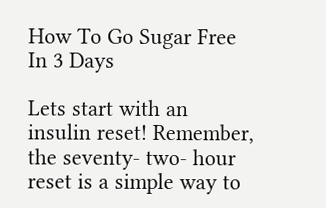How To Go Sugar Free In 3 Days

Lets start with an insulin reset! Remember, the seventy- two- hour reset is a simple way to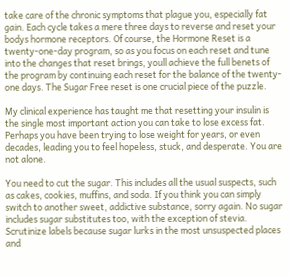take care of the chronic symptoms that plague you, especially fat gain. Each cycle takes a mere three days to reverse and reset your bodys hormone receptors. Of course, the Hormone Reset is a twenty-one-day program, so as you focus on each reset and tune into the changes that reset brings, youll achieve the full benets of the program by continuing each reset for the balance of the twenty-one days. The Sugar Free reset is one crucial piece of the puzzle.

My clinical experience has taught me that resetting your insulin is the single most important action you can take to lose excess fat. Perhaps you have been trying to lose weight for years, or even decades, leading you to feel hopeless, stuck, and desperate. You are not alone.

You need to cut the sugar. This includes all the usual suspects, such as cakes, cookies, muffins, and soda. If you think you can simply switch to another sweet, addictive substance, sorry again. No sugar includes sugar substitutes too, with the exception of stevia. Scrutinize labels because sugar lurks in the most unsuspected places and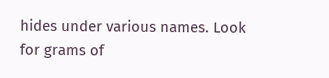hides under various names. Look for grams of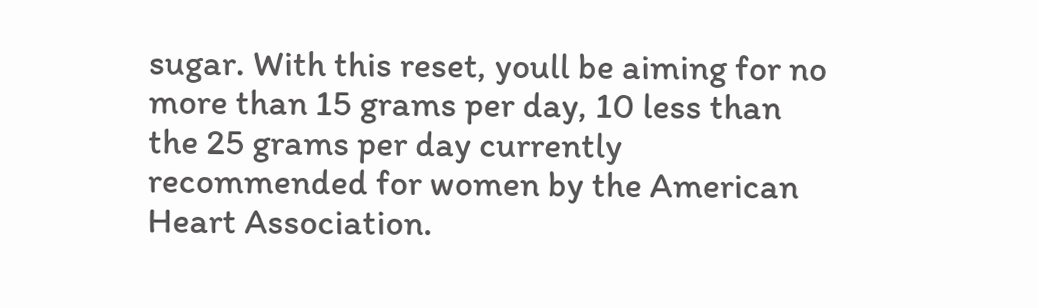sugar. With this reset, youll be aiming for no more than 15 grams per day, 10 less than the 25 grams per day currently recommended for women by the American Heart Association.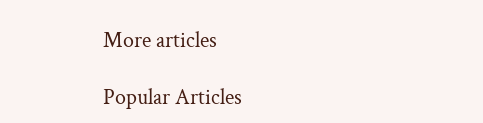More articles

Popular Articles